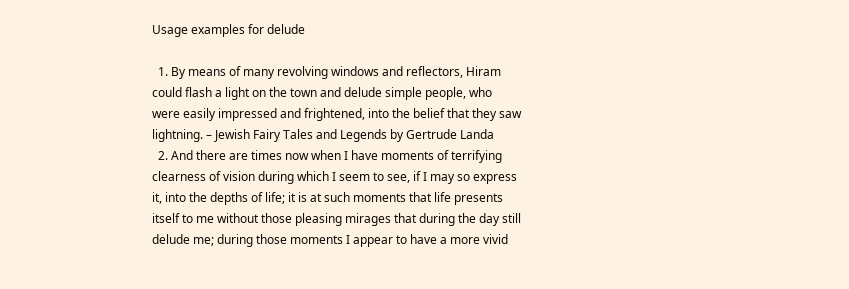Usage examples for delude

  1. By means of many revolving windows and reflectors, Hiram could flash a light on the town and delude simple people, who were easily impressed and frightened, into the belief that they saw lightning. – Jewish Fairy Tales and Legends by Gertrude Landa
  2. And there are times now when I have moments of terrifying clearness of vision during which I seem to see, if I may so express it, into the depths of life; it is at such moments that life presents itself to me without those pleasing mirages that during the day still delude me; during those moments I appear to have a more vivid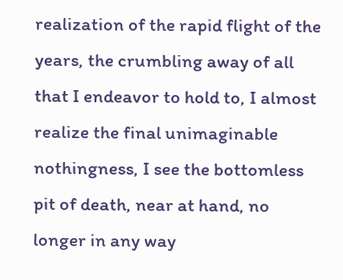realization of the rapid flight of the years, the crumbling away of all that I endeavor to hold to, I almost realize the final unimaginable nothingness, I see the bottomless pit of death, near at hand, no longer in any way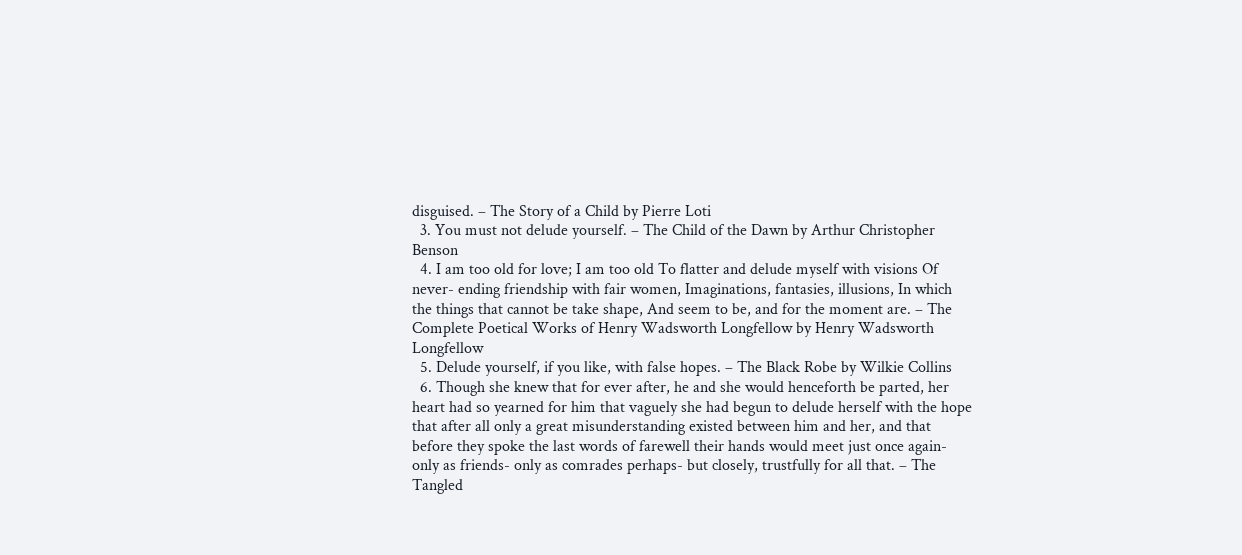disguised. – The Story of a Child by Pierre Loti
  3. You must not delude yourself. – The Child of the Dawn by Arthur Christopher Benson
  4. I am too old for love; I am too old To flatter and delude myself with visions Of never- ending friendship with fair women, Imaginations, fantasies, illusions, In which the things that cannot be take shape, And seem to be, and for the moment are. – The Complete Poetical Works of Henry Wadsworth Longfellow by Henry Wadsworth Longfellow
  5. Delude yourself, if you like, with false hopes. – The Black Robe by Wilkie Collins
  6. Though she knew that for ever after, he and she would henceforth be parted, her heart had so yearned for him that vaguely she had begun to delude herself with the hope that after all only a great misunderstanding existed between him and her, and that before they spoke the last words of farewell their hands would meet just once again- only as friends- only as comrades perhaps- but closely, trustfully for all that. – The Tangled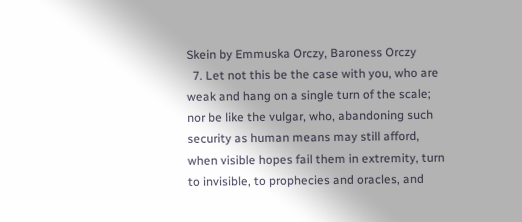Skein by Emmuska Orczy, Baroness Orczy
  7. Let not this be the case with you, who are weak and hang on a single turn of the scale; nor be like the vulgar, who, abandoning such security as human means may still afford, when visible hopes fail them in extremity, turn to invisible, to prophecies and oracles, and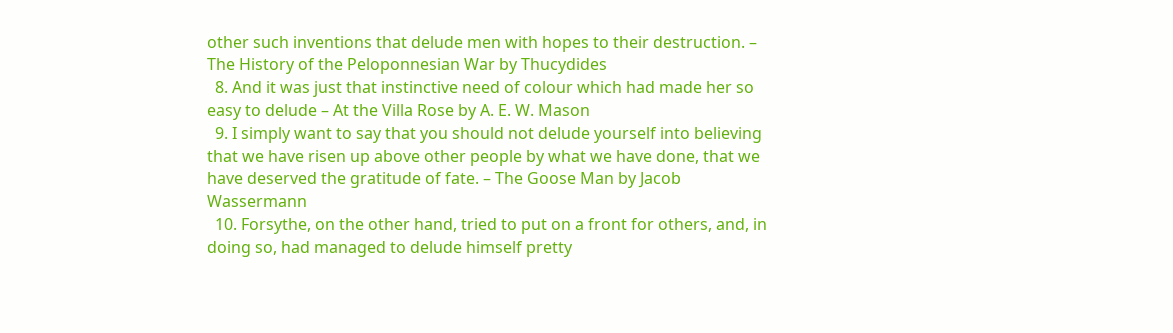other such inventions that delude men with hopes to their destruction. – The History of the Peloponnesian War by Thucydides
  8. And it was just that instinctive need of colour which had made her so easy to delude – At the Villa Rose by A. E. W. Mason
  9. I simply want to say that you should not delude yourself into believing that we have risen up above other people by what we have done, that we have deserved the gratitude of fate. – The Goose Man by Jacob Wassermann
  10. Forsythe, on the other hand, tried to put on a front for others, and, in doing so, had managed to delude himself pretty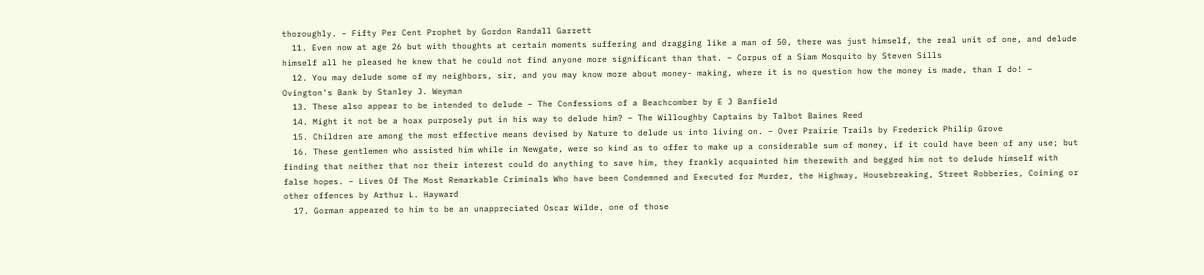thoroughly. – Fifty Per Cent Prophet by Gordon Randall Garrett
  11. Even now at age 26 but with thoughts at certain moments suffering and dragging like a man of 50, there was just himself, the real unit of one, and delude himself all he pleased he knew that he could not find anyone more significant than that. – Corpus of a Siam Mosquito by Steven Sills
  12. You may delude some of my neighbors, sir, and you may know more about money- making, where it is no question how the money is made, than I do! – Ovington's Bank by Stanley J. Weyman
  13. These also appear to be intended to delude – The Confessions of a Beachcomber by E J Banfield
  14. Might it not be a hoax purposely put in his way to delude him? – The Willoughby Captains by Talbot Baines Reed
  15. Children are among the most effective means devised by Nature to delude us into living on. – Over Prairie Trails by Frederick Philip Grove
  16. These gentlemen who assisted him while in Newgate, were so kind as to offer to make up a considerable sum of money, if it could have been of any use; but finding that neither that nor their interest could do anything to save him, they frankly acquainted him therewith and begged him not to delude himself with false hopes. – Lives Of The Most Remarkable Criminals Who have been Condemned and Executed for Murder, the Highway, Housebreaking, Street Robberies, Coining or other offences by Arthur L. Hayward
  17. Gorman appeared to him to be an unappreciated Oscar Wilde, one of those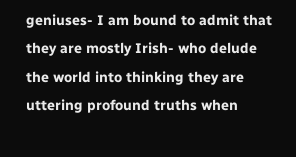geniuses- I am bound to admit that they are mostly Irish- who delude the world into thinking they are uttering profound truths when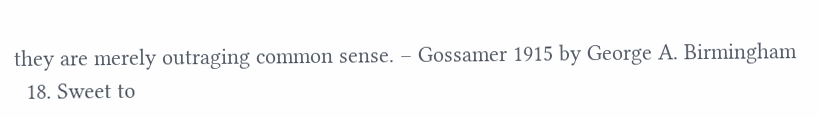they are merely outraging common sense. – Gossamer 1915 by George A. Birmingham
  18. Sweet to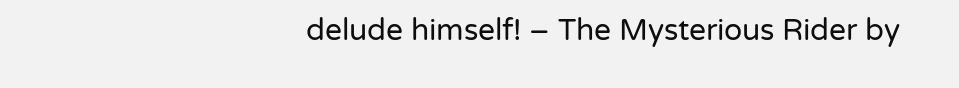delude himself! – The Mysterious Rider by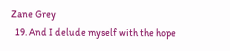Zane Grey
  19. And I delude myself with the hope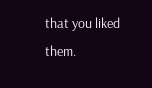that you liked them.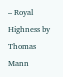– Royal Highness by Thomas Mann